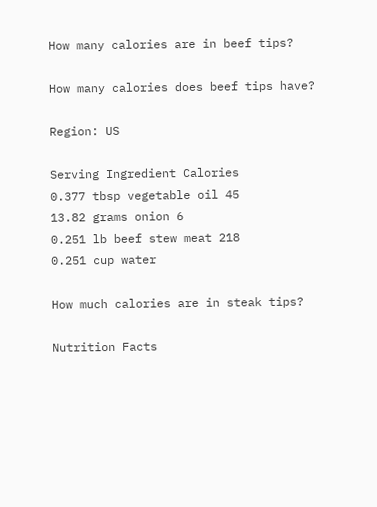How many calories are in beef tips?

How many calories does beef tips have?

Region: US

Serving Ingredient Calories
0.377 tbsp vegetable oil 45
13.82 grams onion 6
0.251 lb beef stew meat 218
0.251 cup water

How much calories are in steak tips?

Nutrition Facts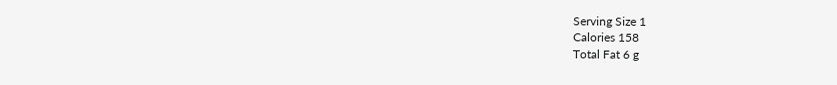Serving Size 1
Calories 158
Total Fat 6 g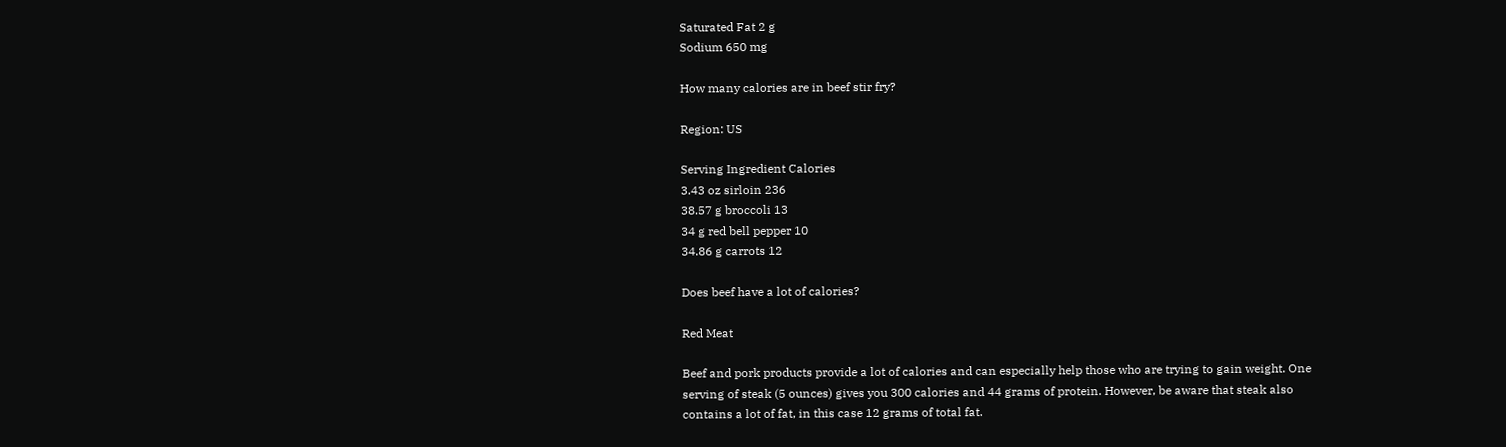Saturated Fat 2 g
Sodium 650 mg

How many calories are in beef stir fry?

Region: US

Serving Ingredient Calories
3.43 oz sirloin 236
38.57 g broccoli 13
34 g red bell pepper 10
34.86 g carrots 12

Does beef have a lot of calories?

Red Meat

Beef and pork products provide a lot of calories and can especially help those who are trying to gain weight. One serving of steak (5 ounces) gives you 300 calories and 44 grams of protein. However, be aware that steak also contains a lot of fat, in this case 12 grams of total fat.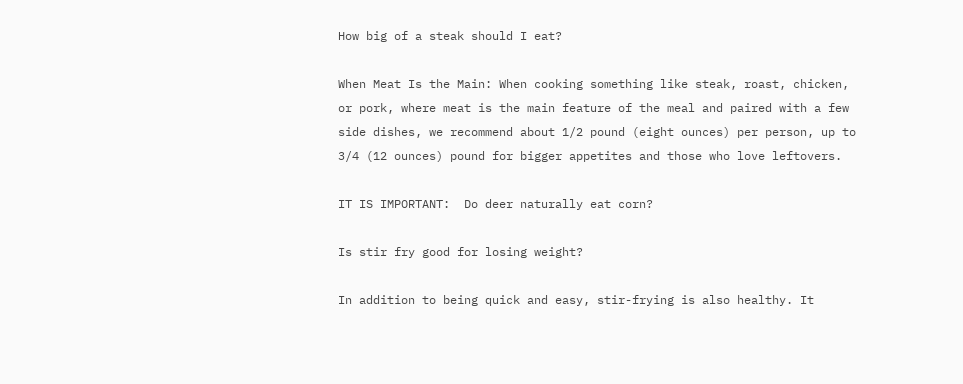How big of a steak should I eat?

When Meat Is the Main: When cooking something like steak, roast, chicken, or pork, where meat is the main feature of the meal and paired with a few side dishes, we recommend about 1/2 pound (eight ounces) per person, up to 3/4 (12 ounces) pound for bigger appetites and those who love leftovers.

IT IS IMPORTANT:  Do deer naturally eat corn?

Is stir fry good for losing weight?

In addition to being quick and easy, stir-frying is also healthy. It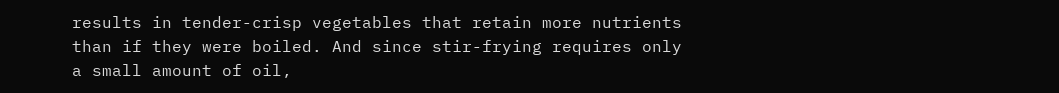results in tender-crisp vegetables that retain more nutrients than if they were boiled. And since stir-frying requires only a small amount of oil,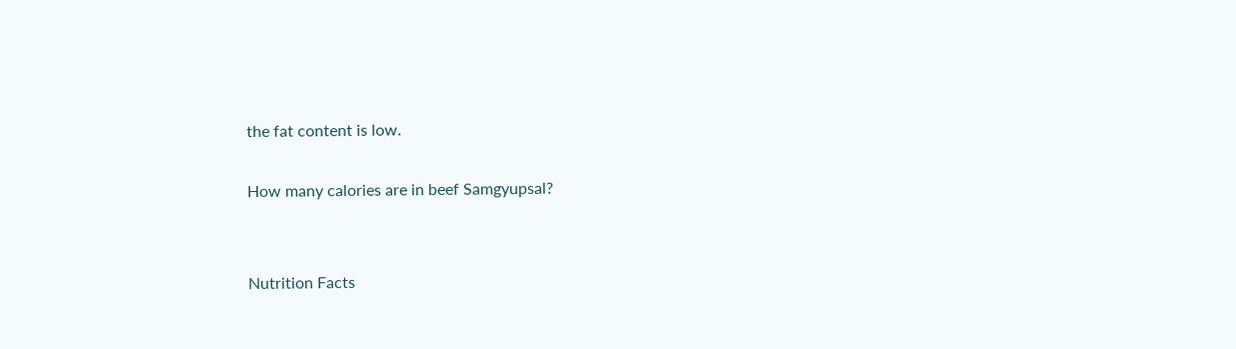the fat content is low.

How many calories are in beef Samgyupsal?


Nutrition Facts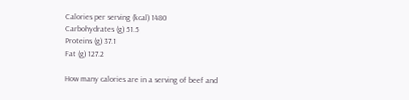Calories per serving (kcal) 1480
Carbohydrates (g) 51.5
Proteins (g) 37.1
Fat (g) 127.2

How many calories are in a serving of beef and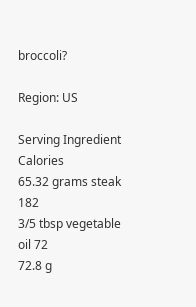broccoli?

Region: US

Serving Ingredient Calories
65.32 grams steak 182
3/5 tbsp vegetable oil 72
72.8 g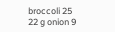broccoli 25
22 g onion 9